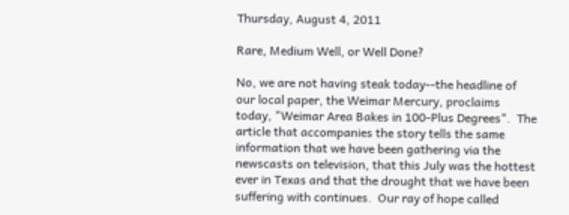Thursday, August 4, 2011

Rare, Medium Well, or Well Done?

No, we are not having steak today--the headline of our local paper, the Weimar Mercury, proclaims today, "Weimar Area Bakes in 100-Plus Degrees".  The article that accompanies the story tells the same information that we have been gathering via the newscasts on television, that this July was the hottest ever in Texas and that the drought that we have been suffering with continues.  Our ray of hope called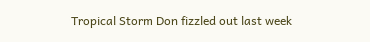Tropical Storm Don fizzled out last week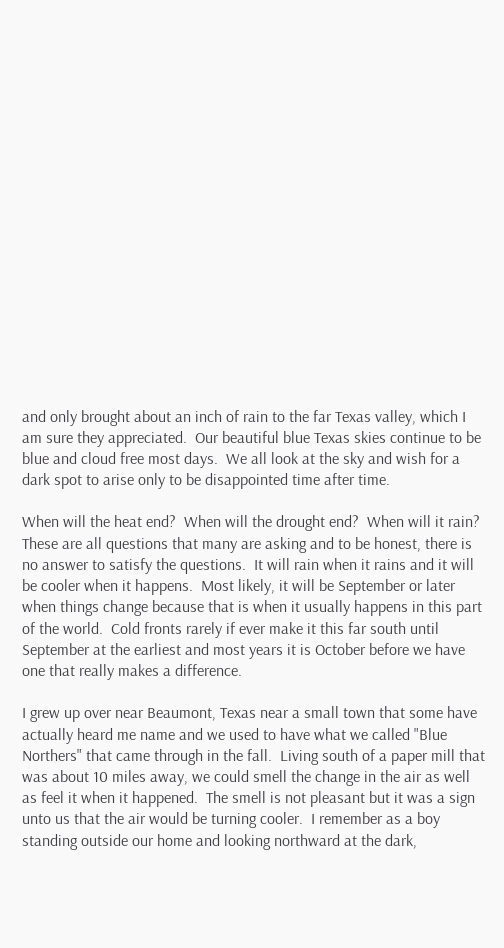and only brought about an inch of rain to the far Texas valley, which I am sure they appreciated.  Our beautiful blue Texas skies continue to be blue and cloud free most days.  We all look at the sky and wish for a dark spot to arise only to be disappointed time after time.

When will the heat end?  When will the drought end?  When will it rain?  These are all questions that many are asking and to be honest, there is no answer to satisfy the questions.  It will rain when it rains and it will be cooler when it happens.  Most likely, it will be September or later when things change because that is when it usually happens in this part of the world.  Cold fronts rarely if ever make it this far south until September at the earliest and most years it is October before we have one that really makes a difference.

I grew up over near Beaumont, Texas near a small town that some have actually heard me name and we used to have what we called "Blue Northers" that came through in the fall.  Living south of a paper mill that was about 10 miles away, we could smell the change in the air as well as feel it when it happened.  The smell is not pleasant but it was a sign unto us that the air would be turning cooler.  I remember as a boy standing outside our home and looking northward at the dark,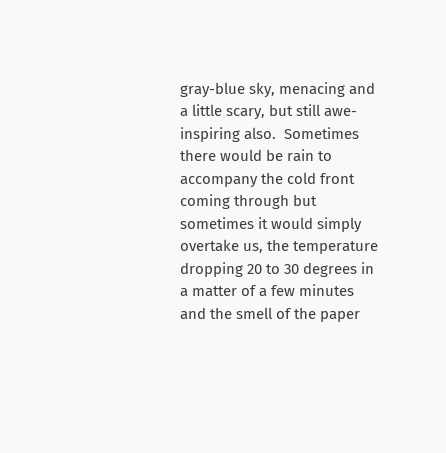gray-blue sky, menacing and a little scary, but still awe-inspiring also.  Sometimes there would be rain to accompany the cold front coming through but sometimes it would simply overtake us, the temperature dropping 20 to 30 degrees in a matter of a few minutes and the smell of the paper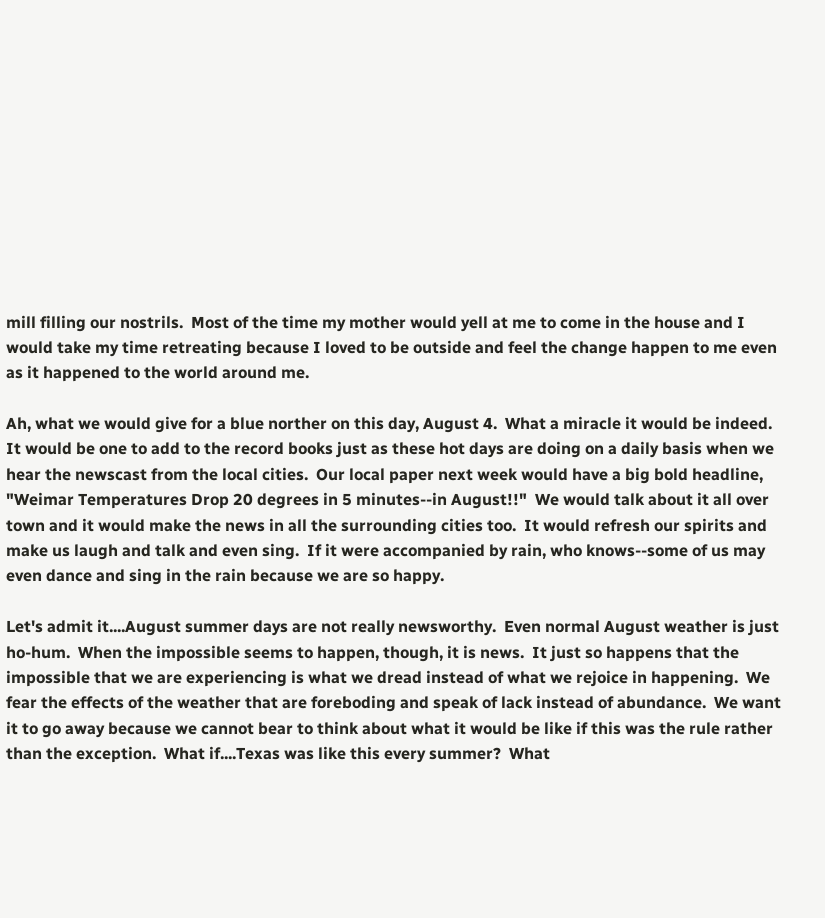mill filling our nostrils.  Most of the time my mother would yell at me to come in the house and I would take my time retreating because I loved to be outside and feel the change happen to me even as it happened to the world around me.

Ah, what we would give for a blue norther on this day, August 4.  What a miracle it would be indeed.  It would be one to add to the record books just as these hot days are doing on a daily basis when we hear the newscast from the local cities.  Our local paper next week would have a big bold headline, "Weimar Temperatures Drop 20 degrees in 5 minutes--in August!!"  We would talk about it all over town and it would make the news in all the surrounding cities too.  It would refresh our spirits and make us laugh and talk and even sing.  If it were accompanied by rain, who knows--some of us may even dance and sing in the rain because we are so happy.

Let's admit it....August summer days are not really newsworthy.  Even normal August weather is just ho-hum.  When the impossible seems to happen, though, it is news.  It just so happens that the impossible that we are experiencing is what we dread instead of what we rejoice in happening.  We fear the effects of the weather that are foreboding and speak of lack instead of abundance.  We want it to go away because we cannot bear to think about what it would be like if this was the rule rather than the exception.  What if....Texas was like this every summer?  What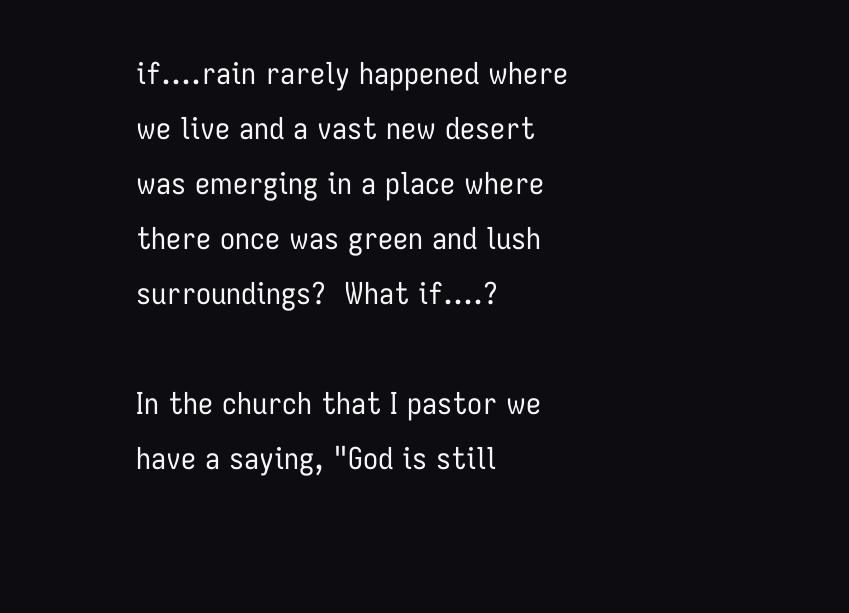if....rain rarely happened where we live and a vast new desert was emerging in a place where there once was green and lush surroundings?  What if....?

In the church that I pastor we have a saying, "God is still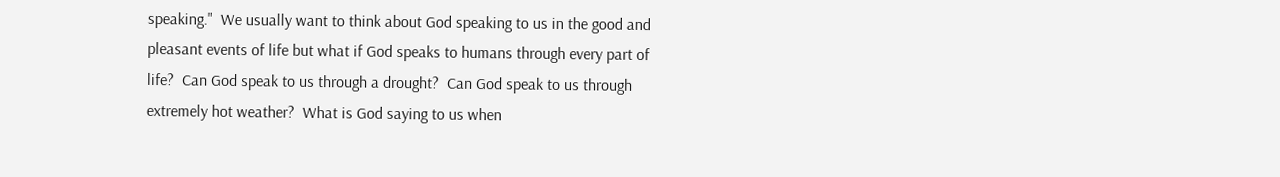speaking."  We usually want to think about God speaking to us in the good and pleasant events of life but what if God speaks to humans through every part of life?  Can God speak to us through a drought?  Can God speak to us through extremely hot weather?  What is God saying to us when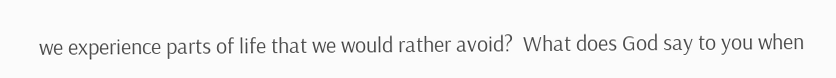we experience parts of life that we would rather avoid?  What does God say to you when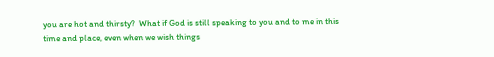you are hot and thirsty?  What if God is still speaking to you and to me in this time and place, even when we wish things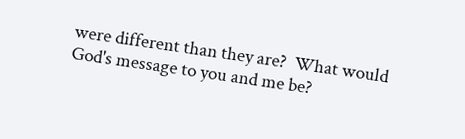were different than they are?  What would God's message to you and me be?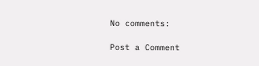No comments:

Post a Comment